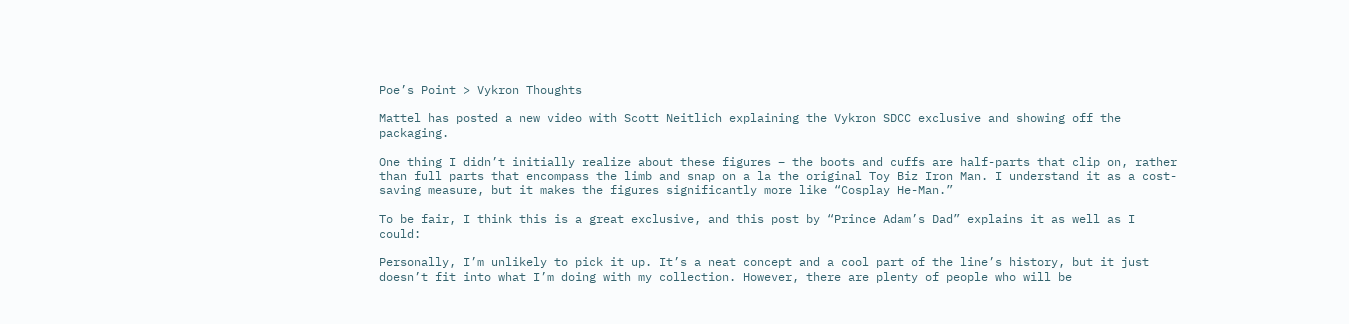Poe’s Point > Vykron Thoughts

Mattel has posted a new video with Scott Neitlich explaining the Vykron SDCC exclusive and showing off the packaging.

One thing I didn’t initially realize about these figures – the boots and cuffs are half-parts that clip on, rather than full parts that encompass the limb and snap on a la the original Toy Biz Iron Man. I understand it as a cost-saving measure, but it makes the figures significantly more like “Cosplay He-Man.”

To be fair, I think this is a great exclusive, and this post by “Prince Adam’s Dad” explains it as well as I could:

Personally, I’m unlikely to pick it up. It’s a neat concept and a cool part of the line’s history, but it just doesn’t fit into what I’m doing with my collection. However, there are plenty of people who will be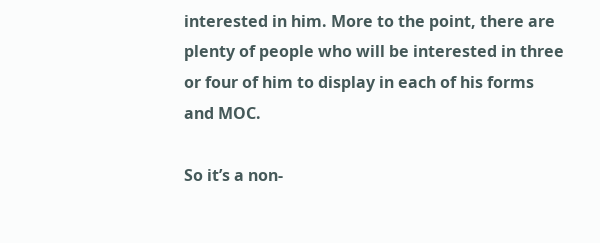interested in him. More to the point, there are plenty of people who will be interested in three or four of him to display in each of his forms and MOC.

So it’s a non-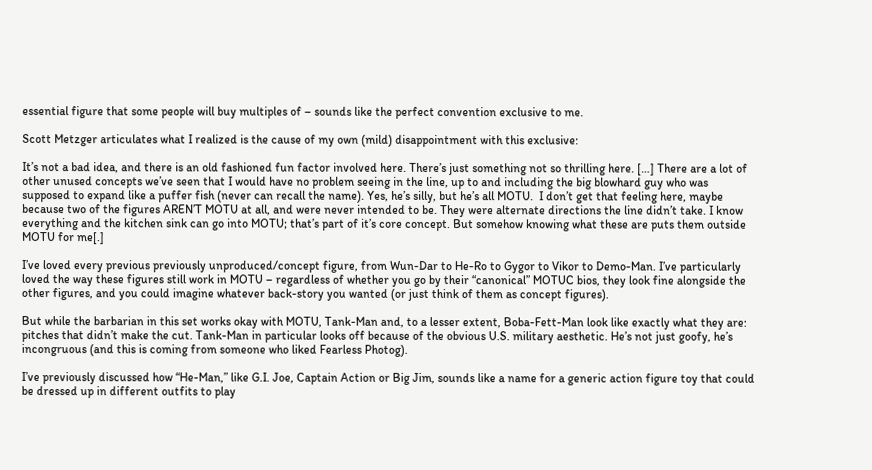essential figure that some people will buy multiples of – sounds like the perfect convention exclusive to me.

Scott Metzger articulates what I realized is the cause of my own (mild) disappointment with this exclusive:

It’s not a bad idea, and there is an old fashioned fun factor involved here. There’s just something not so thrilling here. […] There are a lot of other unused concepts we’ve seen that I would have no problem seeing in the line, up to and including the big blowhard guy who was supposed to expand like a puffer fish (never can recall the name). Yes, he’s silly, but he’s all MOTU.  I don’t get that feeling here, maybe because two of the figures AREN’T MOTU at all, and were never intended to be. They were alternate directions the line didn’t take. I know everything and the kitchen sink can go into MOTU; that’s part of it’s core concept. But somehow knowing what these are puts them outside MOTU for me[.]

I’ve loved every previous previously unproduced/concept figure, from Wun-Dar to He-Ro to Gygor to Vikor to Demo-Man. I’ve particularly loved the way these figures still work in MOTU – regardless of whether you go by their “canonical” MOTUC bios, they look fine alongside the other figures, and you could imagine whatever back-story you wanted (or just think of them as concept figures).

But while the barbarian in this set works okay with MOTU, Tank-Man and, to a lesser extent, Boba-Fett-Man look like exactly what they are: pitches that didn’t make the cut. Tank-Man in particular looks off because of the obvious U.S. military aesthetic. He’s not just goofy, he’s incongruous (and this is coming from someone who liked Fearless Photog).

I’ve previously discussed how “He-Man,” like G.I. Joe, Captain Action or Big Jim, sounds like a name for a generic action figure toy that could be dressed up in different outfits to play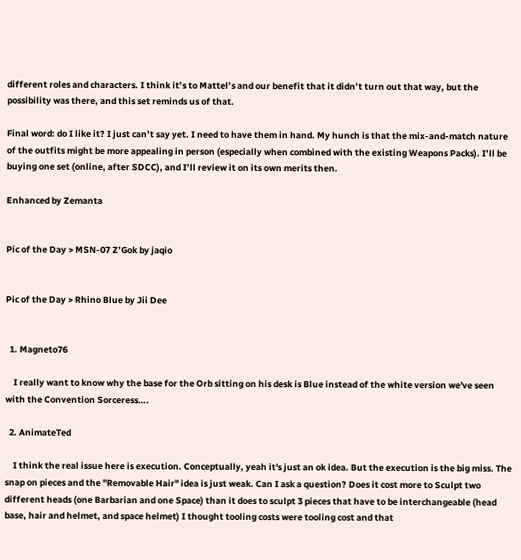different roles and characters. I think it’s to Mattel’s and our benefit that it didn’t turn out that way, but the possibility was there, and this set reminds us of that.

Final word: do I like it? I just can’t say yet. I need to have them in hand. My hunch is that the mix-and-match nature of the outfits might be more appealing in person (especially when combined with the existing Weapons Packs). I’ll be buying one set (online, after SDCC), and I’ll review it on its own merits then.

Enhanced by Zemanta


Pic of the Day > MSN-07 Z’Gok by jaqio


Pic of the Day > Rhino Blue by Jii Dee


  1. Magneto76

    I really want to know why the base for the Orb sitting on his desk is Blue instead of the white version we've seen with the Convention Sorceress….

  2. AnimateTed

    I think the real issue here is execution. Conceptually, yeah it's just an ok idea. But the execution is the big miss. The snap on pieces and the "Removable Hair" idea is just weak. Can I ask a question? Does it cost more to Sculpt two different heads (one Barbarian and one Space) than it does to sculpt 3 pieces that have to be interchangeable (head base, hair and helmet, and space helmet) I thought tooling costs were tooling cost and that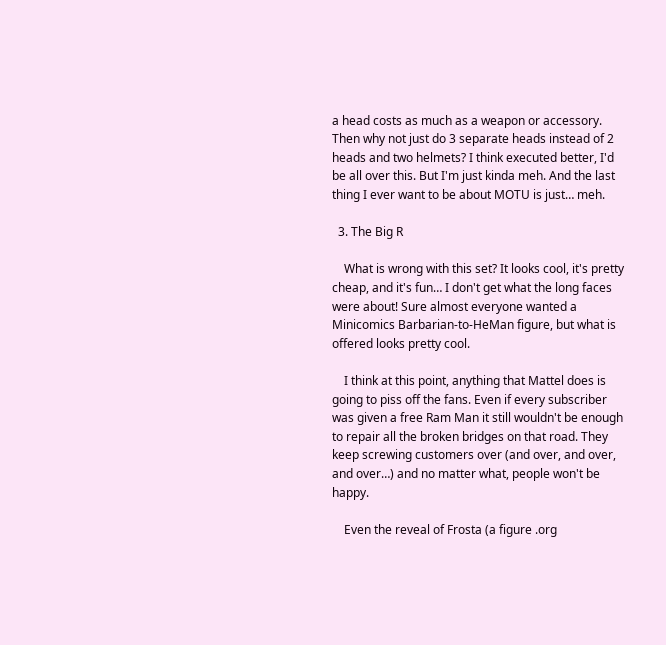a head costs as much as a weapon or accessory. Then why not just do 3 separate heads instead of 2 heads and two helmets? I think executed better, I'd be all over this. But I'm just kinda meh. And the last thing I ever want to be about MOTU is just… meh.

  3. The Big R

    What is wrong with this set? It looks cool, it's pretty cheap, and it's fun… I don't get what the long faces were about! Sure almost everyone wanted a Minicomics Barbarian-to-HeMan figure, but what is offered looks pretty cool.

    I think at this point, anything that Mattel does is going to piss off the fans. Even if every subscriber was given a free Ram Man it still wouldn't be enough to repair all the broken bridges on that road. They keep screwing customers over (and over, and over, and over…) and no matter what, people won't be happy.

    Even the reveal of Frosta (a figure .org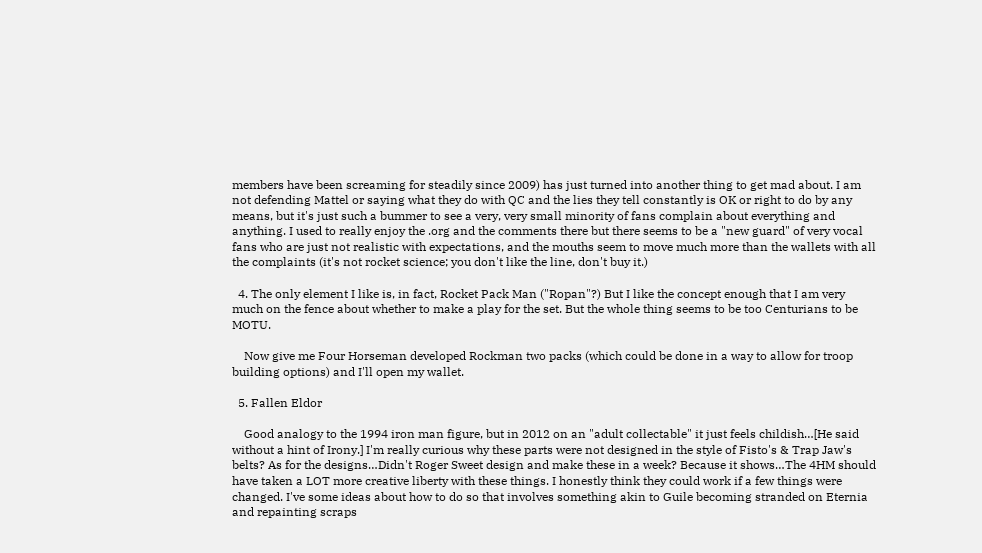members have been screaming for steadily since 2009) has just turned into another thing to get mad about. I am not defending Mattel or saying what they do with QC and the lies they tell constantly is OK or right to do by any means, but it's just such a bummer to see a very, very small minority of fans complain about everything and anything. I used to really enjoy the .org and the comments there but there seems to be a "new guard" of very vocal fans who are just not realistic with expectations, and the mouths seem to move much more than the wallets with all the complaints (it's not rocket science; you don't like the line, don't buy it.)

  4. The only element I like is, in fact, Rocket Pack Man ("Ropan"?) But I like the concept enough that I am very much on the fence about whether to make a play for the set. But the whole thing seems to be too Centurians to be MOTU.

    Now give me Four Horseman developed Rockman two packs (which could be done in a way to allow for troop building options) and I'll open my wallet.

  5. Fallen Eldor

    Good analogy to the 1994 iron man figure, but in 2012 on an "adult collectable" it just feels childish…[He said without a hint of Irony.] I'm really curious why these parts were not designed in the style of Fisto's & Trap Jaw's belts? As for the designs…Didn't Roger Sweet design and make these in a week? Because it shows…The 4HM should have taken a LOT more creative liberty with these things. I honestly think they could work if a few things were changed. I've some ideas about how to do so that involves something akin to Guile becoming stranded on Eternia and repainting scraps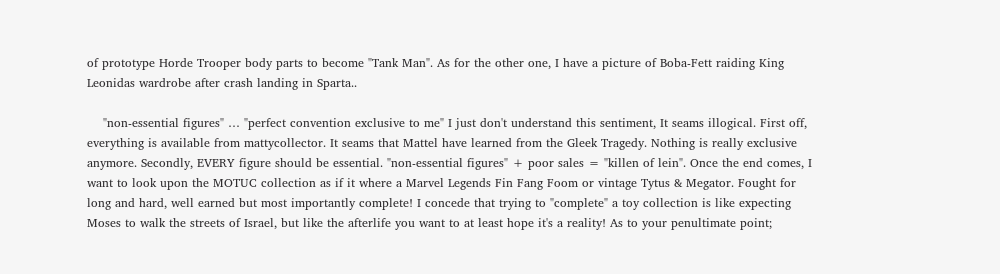of prototype Horde Trooper body parts to become "Tank Man". As for the other one, I have a picture of Boba-Fett raiding King Leonidas wardrobe after crash landing in Sparta..

    "non-essential figures" … "perfect convention exclusive to me" I just don't understand this sentiment, It seams illogical. First off, everything is available from mattycollector. It seams that Mattel have learned from the Gleek Tragedy. Nothing is really exclusive anymore. Secondly, EVERY figure should be essential. "non-essential figures" + poor sales = "killen of lein". Once the end comes, I want to look upon the MOTUC collection as if it where a Marvel Legends Fin Fang Foom or vintage Tytus & Megator. Fought for long and hard, well earned but most importantly complete! I concede that trying to "complete" a toy collection is like expecting Moses to walk the streets of Israel, but like the afterlife you want to at least hope it's a reality! As to your penultimate point;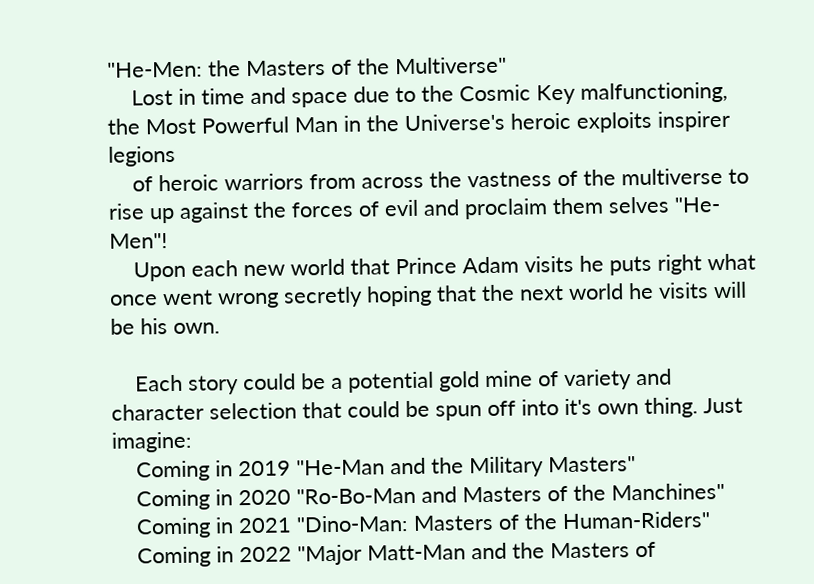"He-Men: the Masters of the Multiverse"
    Lost in time and space due to the Cosmic Key malfunctioning, the Most Powerful Man in the Universe's heroic exploits inspirer legions
    of heroic warriors from across the vastness of the multiverse to rise up against the forces of evil and proclaim them selves "He-Men"!
    Upon each new world that Prince Adam visits he puts right what once went wrong secretly hoping that the next world he visits will be his own.

    Each story could be a potential gold mine of variety and character selection that could be spun off into it's own thing. Just imagine:
    Coming in 2019 "He-Man and the Military Masters"
    Coming in 2020 "Ro-Bo-Man and Masters of the Manchines"
    Coming in 2021 "Dino-Man: Masters of the Human-Riders"
    Coming in 2022 "Major Matt-Man and the Masters of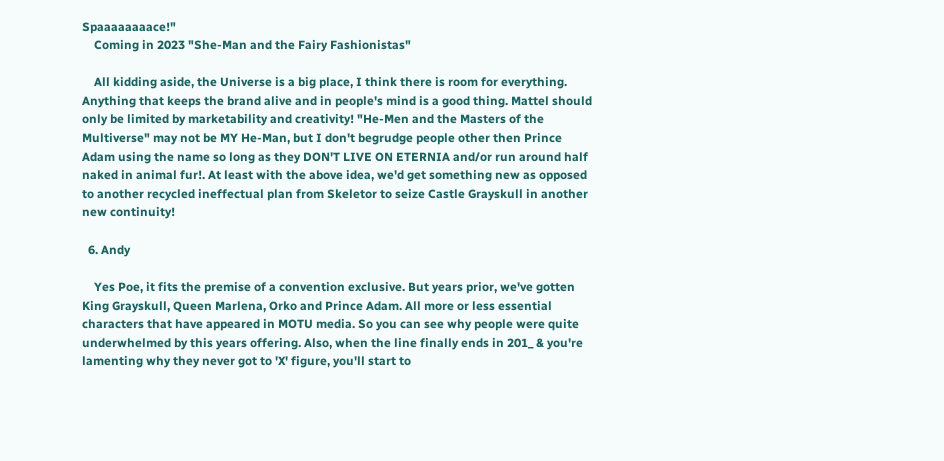Spaaaaaaaace!"
    Coming in 2023 "She-Man and the Fairy Fashionistas"

    All kidding aside, the Universe is a big place, I think there is room for everything. Anything that keeps the brand alive and in people's mind is a good thing. Mattel should only be limited by marketability and creativity! "He-Men and the Masters of the Multiverse" may not be MY He-Man, but I don't begrudge people other then Prince Adam using the name so long as they DON'T LIVE ON ETERNIA and/or run around half naked in animal fur!. At least with the above idea, we'd get something new as opposed to another recycled ineffectual plan from Skeletor to seize Castle Grayskull in another new continuity!

  6. Andy

    Yes Poe, it fits the premise of a convention exclusive. But years prior, we've gotten King Grayskull, Queen Marlena, Orko and Prince Adam. All more or less essential characters that have appeared in MOTU media. So you can see why people were quite underwhelmed by this years offering. Also, when the line finally ends in 201_ & you're lamenting why they never got to 'X' figure, you'll start to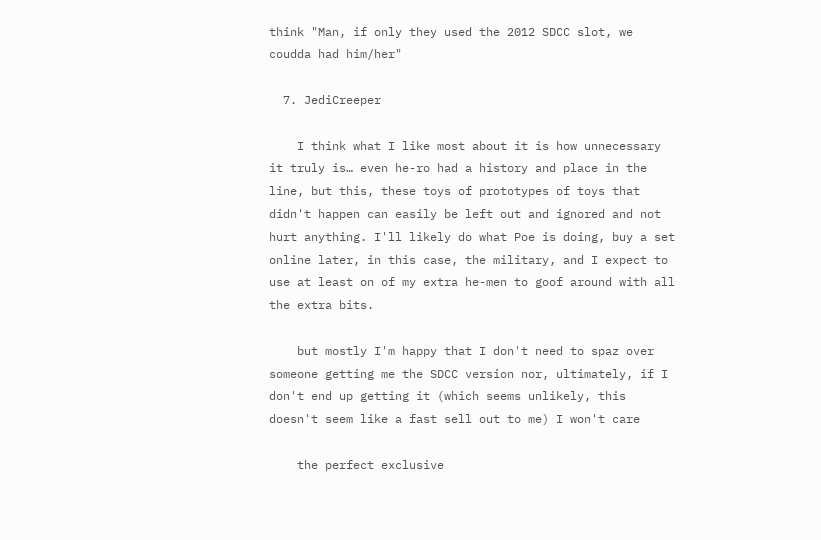think "Man, if only they used the 2012 SDCC slot, we coudda had him/her"

  7. JediCreeper

    I think what I like most about it is how unnecessary it truly is… even he-ro had a history and place in the line, but this, these toys of prototypes of toys that didn't happen can easily be left out and ignored and not hurt anything. I'll likely do what Poe is doing, buy a set online later, in this case, the military, and I expect to use at least on of my extra he-men to goof around with all the extra bits.

    but mostly I'm happy that I don't need to spaz over someone getting me the SDCC version nor, ultimately, if I don't end up getting it (which seems unlikely, this doesn't seem like a fast sell out to me) I won't care

    the perfect exclusive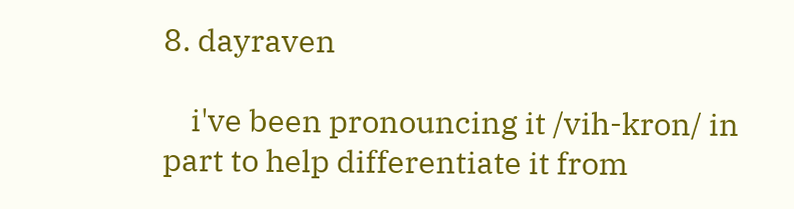8. dayraven

    i've been pronouncing it /vih-kron/ in part to help differentiate it from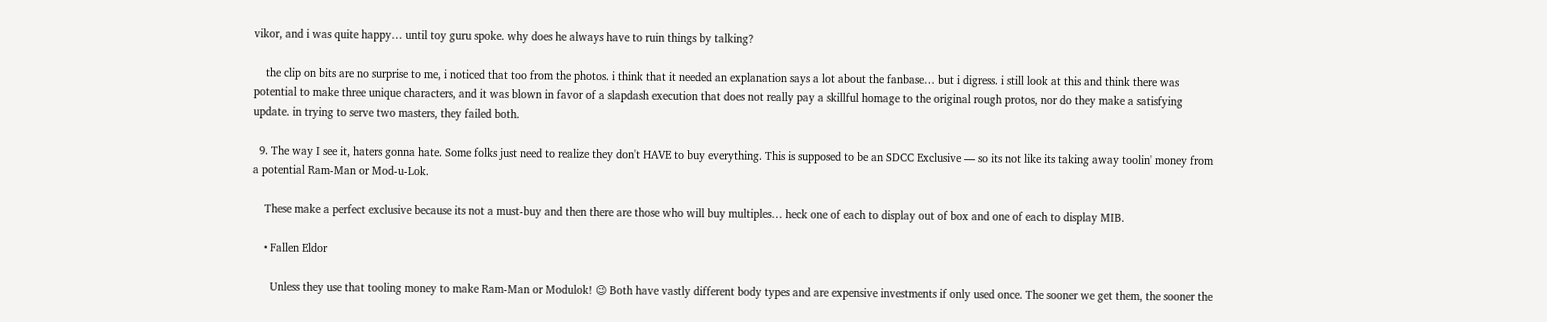vikor, and i was quite happy… until toy guru spoke. why does he always have to ruin things by talking?

    the clip on bits are no surprise to me, i noticed that too from the photos. i think that it needed an explanation says a lot about the fanbase… but i digress. i still look at this and think there was potential to make three unique characters, and it was blown in favor of a slapdash execution that does not really pay a skillful homage to the original rough protos, nor do they make a satisfying update. in trying to serve two masters, they failed both.

  9. The way I see it, haters gonna hate. Some folks just need to realize they don't HAVE to buy everything. This is supposed to be an SDCC Exclusive — so its not like its taking away toolin' money from a potential Ram-Man or Mod-u-Lok.

    These make a perfect exclusive because its not a must-buy and then there are those who will buy multiples… heck one of each to display out of box and one of each to display MIB.

    • Fallen Eldor

      Unless they use that tooling money to make Ram-Man or Modulok! 😉 Both have vastly different body types and are expensive investments if only used once. The sooner we get them, the sooner the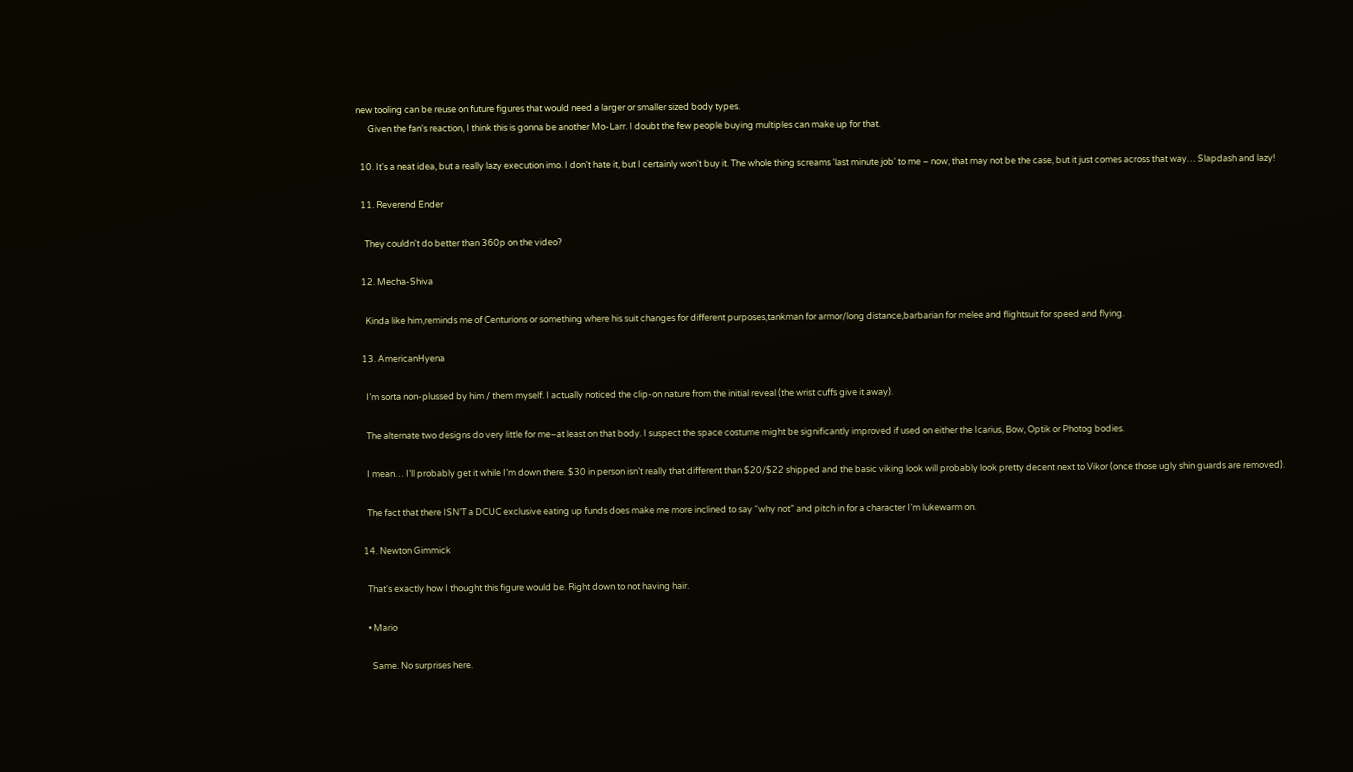new tooling can be reuse on future figures that would need a larger or smaller sized body types.
      Given the fan's reaction, I think this is gonna be another Mo-Larr. I doubt the few people buying multiples can make up for that.

  10. It's a neat idea, but a really lazy execution imo. I don't hate it, but I certainly won't buy it. The whole thing screams 'last minute job' to me – now, that may not be the case, but it just comes across that way… Slapdash and lazy!

  11. Reverend Ender

    They couldn't do better than 360p on the video?

  12. Mecha-Shiva

    Kinda like him,reminds me of Centurions or something where his suit changes for different purposes,tankman for armor/long distance,barbarian for melee and flightsuit for speed and flying.

  13. AmericanHyena

    I’m sorta non-plussed by him / them myself. I actually noticed the clip-on nature from the initial reveal (the wrist cuffs give it away).

    The alternate two designs do very little for me–at least on that body. I suspect the space costume might be significantly improved if used on either the Icarius, Bow, Optik or Photog bodies.

    I mean… I’ll probably get it while I’m down there. $30 in person isn’t really that different than $20/$22 shipped and the basic viking look will probably look pretty decent next to Vikor (once those ugly shin guards are removed).

    The fact that there ISN’T a DCUC exclusive eating up funds does make me more inclined to say “why not” and pitch in for a character I’m lukewarm on.

  14. Newton Gimmick

    That's exactly how I thought this figure would be. Right down to not having hair.

    • Mario

      Same. No surprises here.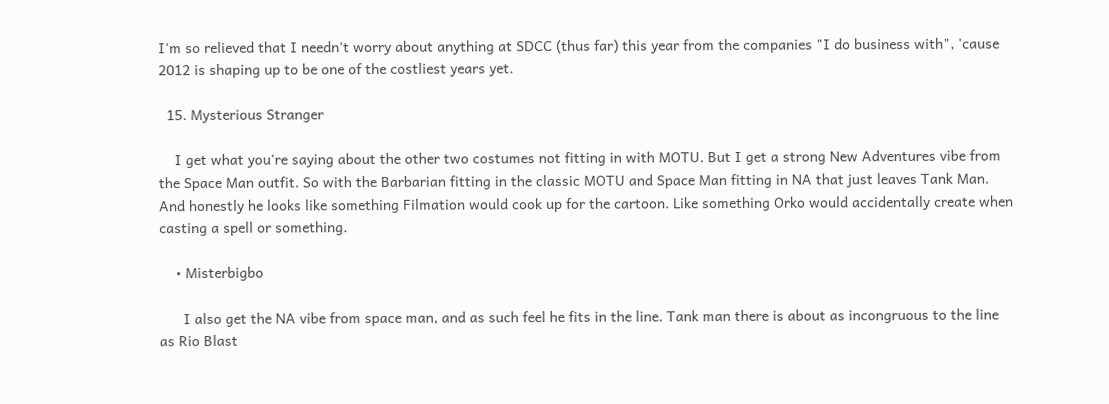I'm so relieved that I needn't worry about anything at SDCC (thus far) this year from the companies "I do business with", 'cause 2012 is shaping up to be one of the costliest years yet.

  15. Mysterious Stranger

    I get what you're saying about the other two costumes not fitting in with MOTU. But I get a strong New Adventures vibe from the Space Man outfit. So with the Barbarian fitting in the classic MOTU and Space Man fitting in NA that just leaves Tank Man. And honestly he looks like something Filmation would cook up for the cartoon. Like something Orko would accidentally create when casting a spell or something.

    • Misterbigbo

      I also get the NA vibe from space man, and as such feel he fits in the line. Tank man there is about as incongruous to the line as Rio Blast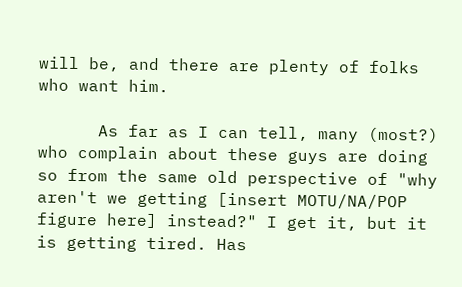will be, and there are plenty of folks who want him.

      As far as I can tell, many (most?) who complain about these guys are doing so from the same old perspective of "why aren't we getting [insert MOTU/NA/POP figure here] instead?" I get it, but it is getting tired. Has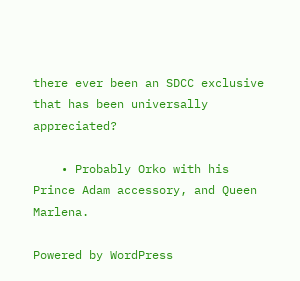there ever been an SDCC exclusive that has been universally appreciated?

    • Probably Orko with his Prince Adam accessory, and Queen Marlena.

Powered by WordPress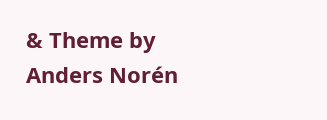& Theme by Anders Norén